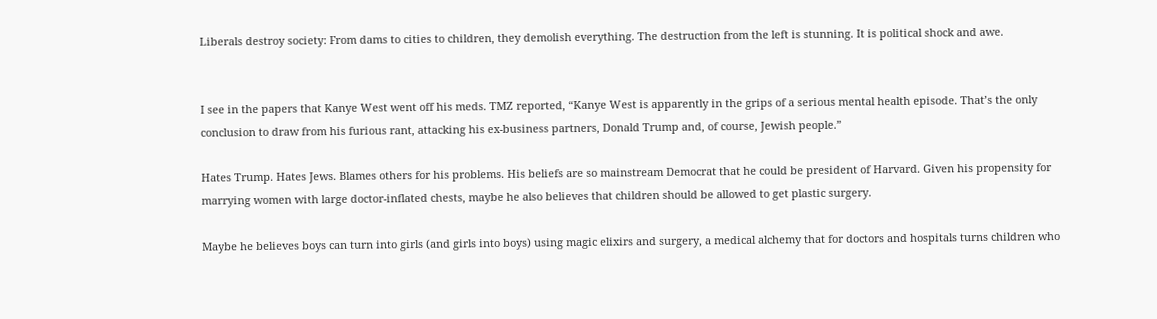Liberals destroy society: From dams to cities to children, they demolish everything. The destruction from the left is stunning. It is political shock and awe.


I see in the papers that Kanye West went off his meds. TMZ reported, “Kanye West is apparently in the grips of a serious mental health episode. That’s the only conclusion to draw from his furious rant, attacking his ex-business partners, Donald Trump and, of course, Jewish people.”

Hates Trump. Hates Jews. Blames others for his problems. His beliefs are so mainstream Democrat that he could be president of Harvard. Given his propensity for marrying women with large doctor-inflated chests, maybe he also believes that children should be allowed to get plastic surgery.

Maybe he believes boys can turn into girls (and girls into boys) using magic elixirs and surgery, a medical alchemy that for doctors and hospitals turns children who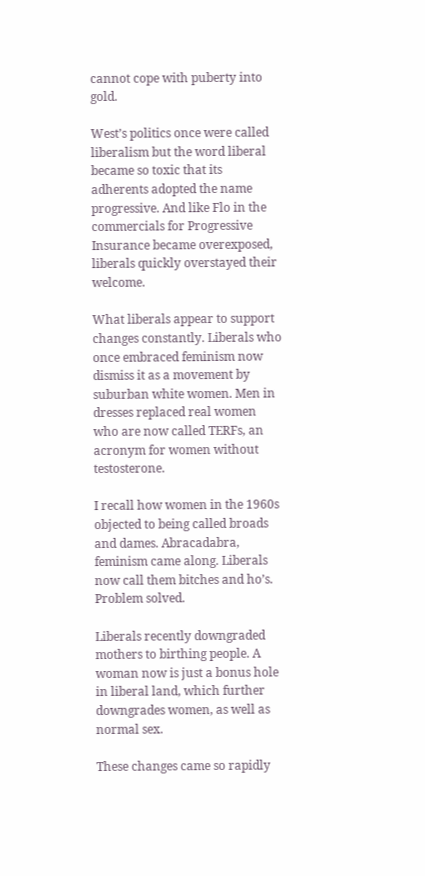cannot cope with puberty into gold.

West’s politics once were called liberalism but the word liberal became so toxic that its adherents adopted the name progressive. And like Flo in the commercials for Progressive Insurance became overexposed, liberals quickly overstayed their welcome.

What liberals appear to support changes constantly. Liberals who once embraced feminism now dismiss it as a movement by suburban white women. Men in dresses replaced real women who are now called TERFs, an acronym for women without testosterone.

I recall how women in the 1960s objected to being called broads and dames. Abracadabra, feminism came along. Liberals now call them bitches and ho’s. Problem solved.

Liberals recently downgraded mothers to birthing people. A woman now is just a bonus hole in liberal land, which further downgrades women, as well as normal sex.

These changes came so rapidly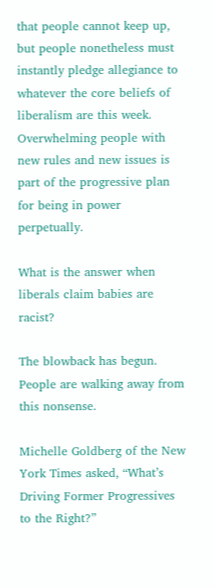that people cannot keep up, but people nonetheless must instantly pledge allegiance to whatever the core beliefs of liberalism are this week. Overwhelming people with new rules and new issues is part of the progressive plan for being in power perpetually.

What is the answer when liberals claim babies are racist?

The blowback has begun. People are walking away from this nonsense.

Michelle Goldberg of the New York Times asked, “What’s Driving Former Progressives to the Right?”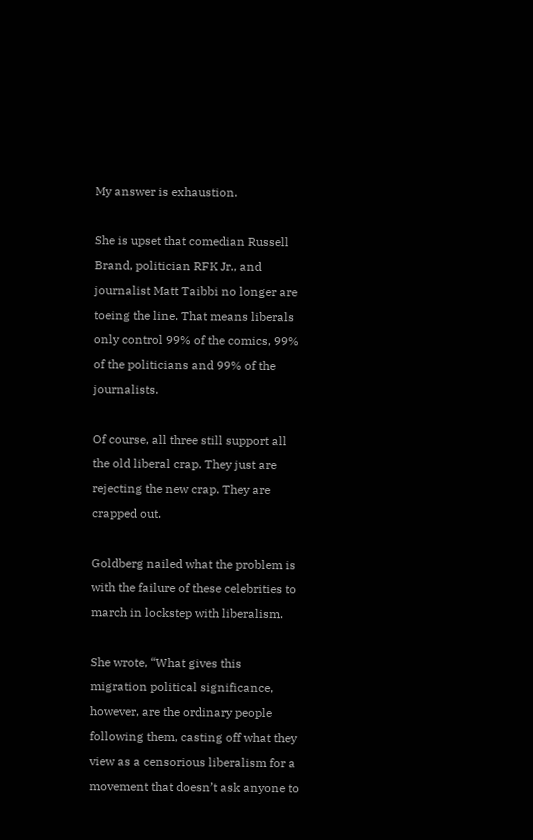My answer is exhaustion.

She is upset that comedian Russell Brand, politician RFK Jr., and journalist Matt Taibbi no longer are toeing the line. That means liberals only control 99% of the comics, 99% of the politicians and 99% of the journalists.

Of course, all three still support all the old liberal crap. They just are rejecting the new crap. They are crapped out.

Goldberg nailed what the problem is with the failure of these celebrities to march in lockstep with liberalism.

She wrote, “What gives this migration political significance, however, are the ordinary people following them, casting off what they view as a censorious liberalism for a movement that doesn’t ask anyone to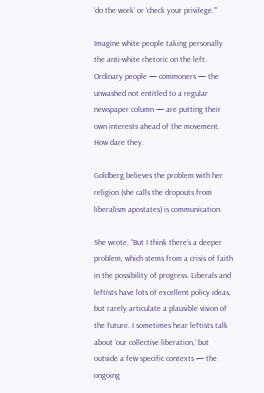‘do the work’ or ‘check your privilege.’”

Imagine white people taking personally the anti-white rhetoric on the left. Ordinary people — commoners — the unwashed not entitled to a regular newspaper column — are putting their own interests ahead of the movement. How dare they.

Goldberg believes the problem with her religion (she calls the dropouts from liberalism apostates) is communication.

She wrote, “But I think there’s a deeper problem, which stems from a crisis of faith in the possibility of progress. Liberals and leftists have lots of excellent policy ideas, but rarely articulate a plausible vision of the future. I sometimes hear leftists talk about ‘our collective liberation,’ but outside a few specific contexts — the ongoing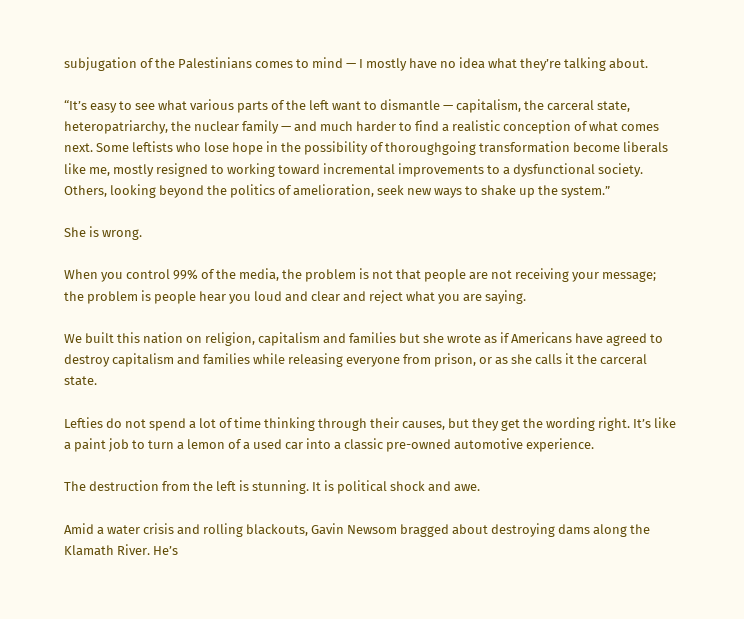subjugation of the Palestinians comes to mind — I mostly have no idea what they’re talking about.

“It’s easy to see what various parts of the left want to dismantle — capitalism, the carceral state, heteropatriarchy, the nuclear family — and much harder to find a realistic conception of what comes next. Some leftists who lose hope in the possibility of thoroughgoing transformation become liberals like me, mostly resigned to working toward incremental improvements to a dysfunctional society. Others, looking beyond the politics of amelioration, seek new ways to shake up the system.”

She is wrong.

When you control 99% of the media, the problem is not that people are not receiving your message; the problem is people hear you loud and clear and reject what you are saying.

We built this nation on religion, capitalism and families but she wrote as if Americans have agreed to destroy capitalism and families while releasing everyone from prison, or as she calls it the carceral state.

Lefties do not spend a lot of time thinking through their causes, but they get the wording right. It’s like a paint job to turn a lemon of a used car into a classic pre-owned automotive experience.

The destruction from the left is stunning. It is political shock and awe.

Amid a water crisis and rolling blackouts, Gavin Newsom bragged about destroying dams along the Klamath River. He’s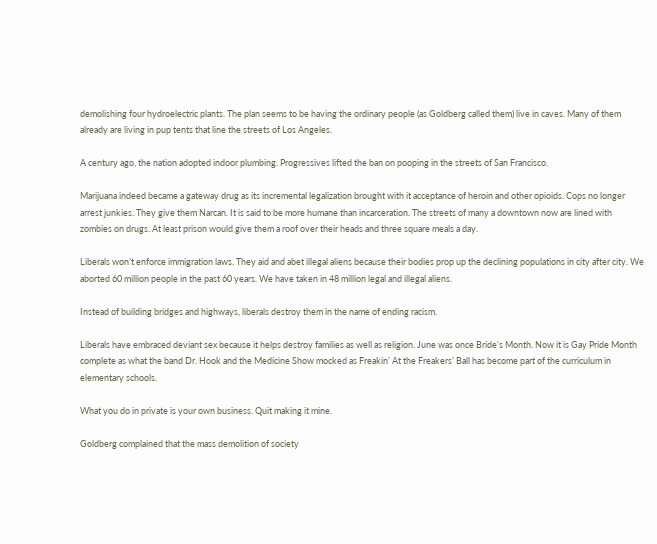demolishing four hydroelectric plants. The plan seems to be having the ordinary people (as Goldberg called them) live in caves. Many of them already are living in pup tents that line the streets of Los Angeles.

A century ago, the nation adopted indoor plumbing. Progressives lifted the ban on pooping in the streets of San Francisco.

Marijuana indeed became a gateway drug as its incremental legalization brought with it acceptance of heroin and other opioids. Cops no longer arrest junkies. They give them Narcan. It is said to be more humane than incarceration. The streets of many a downtown now are lined with zombies on drugs. At least prison would give them a roof over their heads and three square meals a day.

Liberals won’t enforce immigration laws. They aid and abet illegal aliens because their bodies prop up the declining populations in city after city. We aborted 60 million people in the past 60 years. We have taken in 48 million legal and illegal aliens.

Instead of building bridges and highways, liberals destroy them in the name of ending racism.

Liberals have embraced deviant sex because it helps destroy families as well as religion. June was once Bride’s Month. Now it is Gay Pride Month complete as what the band Dr. Hook and the Medicine Show mocked as Freakin’ At the Freakers’ Ball has become part of the curriculum in elementary schools.

What you do in private is your own business. Quit making it mine.

Goldberg complained that the mass demolition of society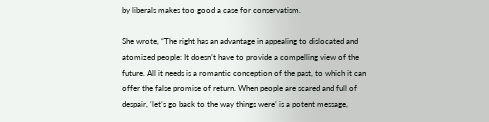by liberals makes too good a case for conservatism.

She wrote, “The right has an advantage in appealing to dislocated and atomized people: It doesn’t have to provide a compelling view of the future. All it needs is a romantic conception of the past, to which it can offer the false promise of return. When people are scared and full of despair, ‘let’s go back to the way things were’ is a potent message,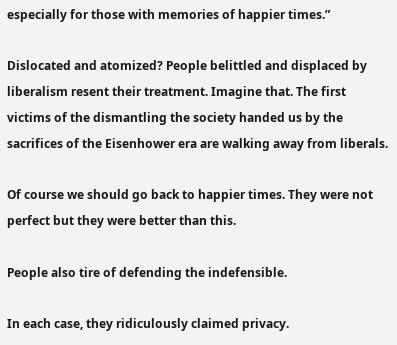especially for those with memories of happier times.”

Dislocated and atomized? People belittled and displaced by liberalism resent their treatment. Imagine that. The first victims of the dismantling the society handed us by the sacrifices of the Eisenhower era are walking away from liberals.

Of course we should go back to happier times. They were not perfect but they were better than this.

People also tire of defending the indefensible.

In each case, they ridiculously claimed privacy.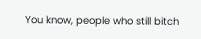You know, people who still bitch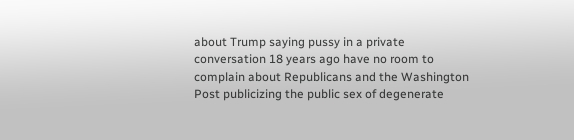about Trump saying pussy in a private conversation 18 years ago have no room to complain about Republicans and the Washington Post publicizing the public sex of degenerate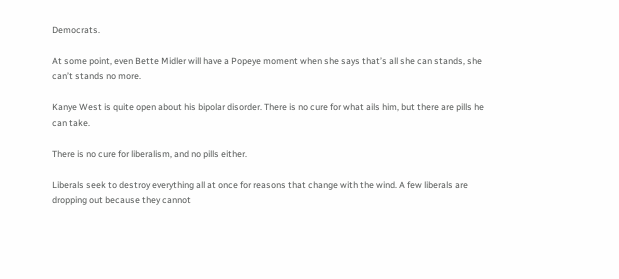Democrats.

At some point, even Bette Midler will have a Popeye moment when she says that’s all she can stands, she can’t stands no more.

Kanye West is quite open about his bipolar disorder. There is no cure for what ails him, but there are pills he can take.

There is no cure for liberalism, and no pills either.

Liberals seek to destroy everything all at once for reasons that change with the wind. A few liberals are dropping out because they cannot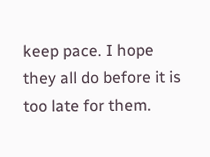keep pace. I hope they all do before it is too late for them.